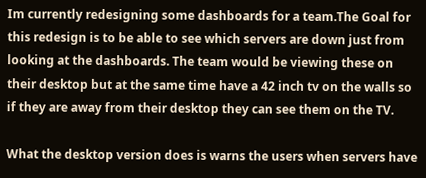Im currently redesigning some dashboards for a team.The Goal for this redesign is to be able to see which servers are down just from looking at the dashboards. The team would be viewing these on their desktop but at the same time have a 42 inch tv on the walls so if they are away from their desktop they can see them on the TV.

What the desktop version does is warns the users when servers have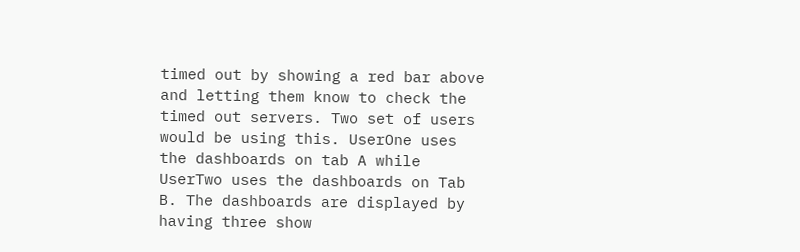timed out by showing a red bar above and letting them know to check the timed out servers. Two set of users would be using this. UserOne uses the dashboards on tab A while UserTwo uses the dashboards on Tab B. The dashboards are displayed by having three show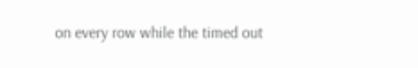on every row while the timed out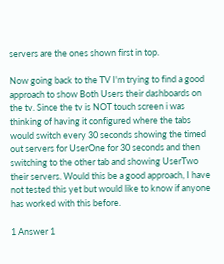servers are the ones shown first in top.

Now going back to the TV I'm trying to find a good approach to show Both Users their dashboards on the tv. Since the tv is NOT touch screen i was thinking of having it configured where the tabs would switch every 30 seconds showing the timed out servers for UserOne for 30 seconds and then switching to the other tab and showing UserTwo their servers. Would this be a good approach, I have not tested this yet but would like to know if anyone has worked with this before.

1 Answer 1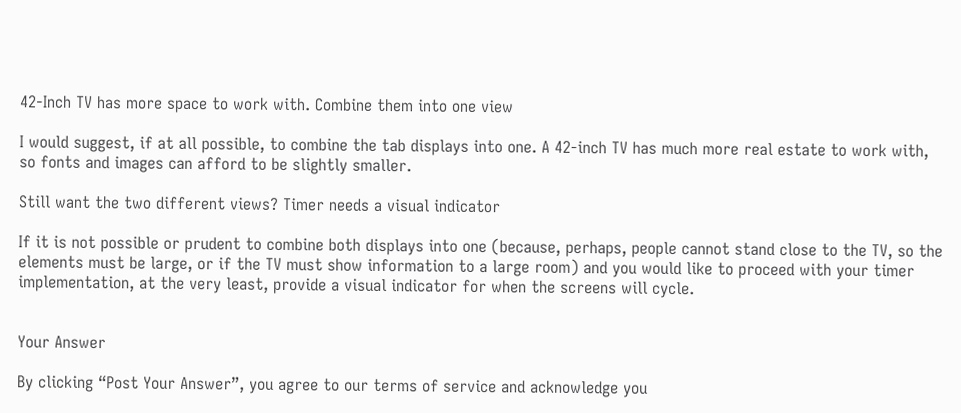42-Inch TV has more space to work with. Combine them into one view

I would suggest, if at all possible, to combine the tab displays into one. A 42-inch TV has much more real estate to work with, so fonts and images can afford to be slightly smaller.

Still want the two different views? Timer needs a visual indicator

If it is not possible or prudent to combine both displays into one (because, perhaps, people cannot stand close to the TV, so the elements must be large, or if the TV must show information to a large room) and you would like to proceed with your timer implementation, at the very least, provide a visual indicator for when the screens will cycle.


Your Answer

By clicking “Post Your Answer”, you agree to our terms of service and acknowledge you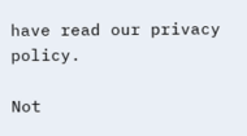have read our privacy policy.

Not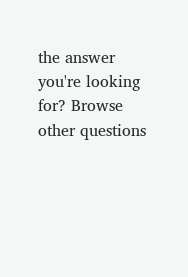the answer you're looking for? Browse other questions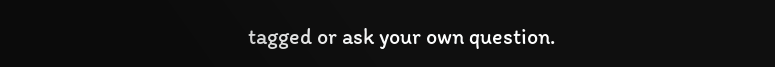tagged or ask your own question.